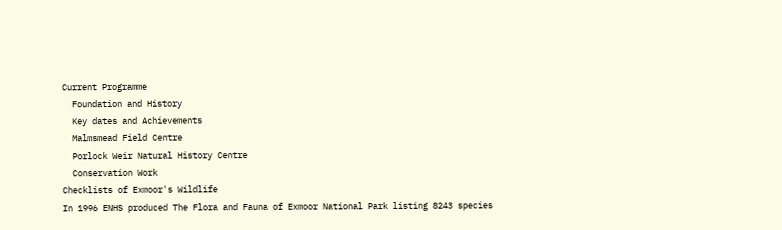Current Programme
  Foundation and History
  Key dates and Achievements
  Malmsmead Field Centre
  Porlock Weir Natural History Centre
  Conservation Work
Checklists of Exmoor's Wildlife
In 1996 ENHS produced The Flora and Fauna of Exmoor National Park listing 8243 species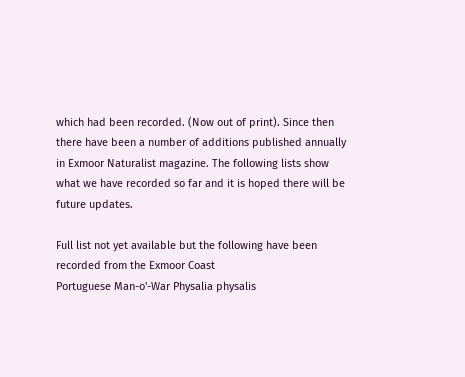which had been recorded. (Now out of print). Since then there have been a number of additions published annually in Exmoor Naturalist magazine. The following lists show what we have recorded so far and it is hoped there will be future updates.

Full list not yet available but the following have been recorded from the Exmoor Coast
Portuguese Man-o'-War Physalia physalis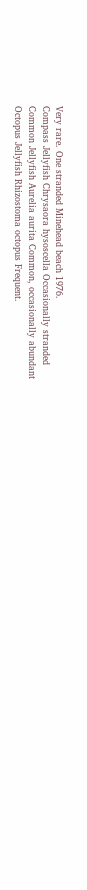Very rare. One stranded Minehead beach 1976.
Compass Jellyfish Chrysaora hysoscella Occasionally stranded
Common Jellyfish Aurelia aurita Common, occasionally abundant
Octopus Jellyfish Rhizostoma octopus Frequent.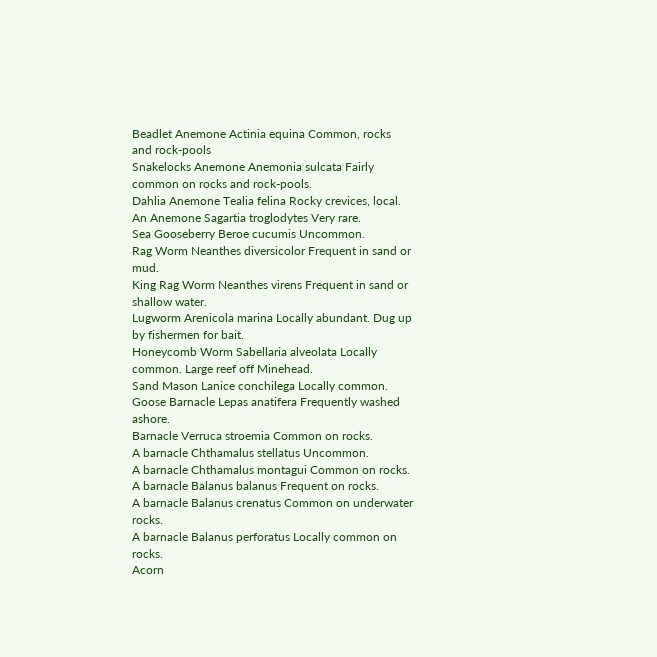Beadlet Anemone Actinia equina Common, rocks and rock-pools
Snakelocks Anemone Anemonia sulcata Fairly common on rocks and rock-pools.
Dahlia Anemone Tealia felina Rocky crevices, local.
An Anemone Sagartia troglodytes Very rare.
Sea Gooseberry Beroe cucumis Uncommon.
Rag Worm Neanthes diversicolor Frequent in sand or mud.
King Rag Worm Neanthes virens Frequent in sand or shallow water.
Lugworm Arenicola marina Locally abundant. Dug up by fishermen for bait.
Honeycomb Worm Sabellaria alveolata Locally common. Large reef off Minehead.
Sand Mason Lanice conchilega Locally common.
Goose Barnacle Lepas anatifera Frequently washed ashore.
Barnacle Verruca stroemia Common on rocks.
A barnacle Chthamalus stellatus Uncommon.
A barnacle Chthamalus montagui Common on rocks.
A barnacle Balanus balanus Frequent on rocks.
A barnacle Balanus crenatus Common on underwater rocks.
A barnacle Balanus perforatus Locally common on rocks.
Acorn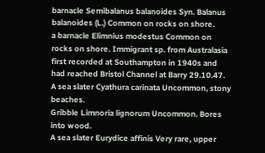barnacle Semibalanus balanoides Syn. Balanus balanoides (L.) Common on rocks on shore.
a barnacle Elimnius modestus Common on rocks on shore. Immigrant sp. from Australasia first recorded at Southampton in 1940s and had reached Bristol Channel at Barry 29.10.47.
A sea slater Cyathura carinata Uncommon, stony beaches.
Gribble Limnoria lignorum Uncommon. Bores into wood.
A sea slater Eurydice affinis Very rare, upper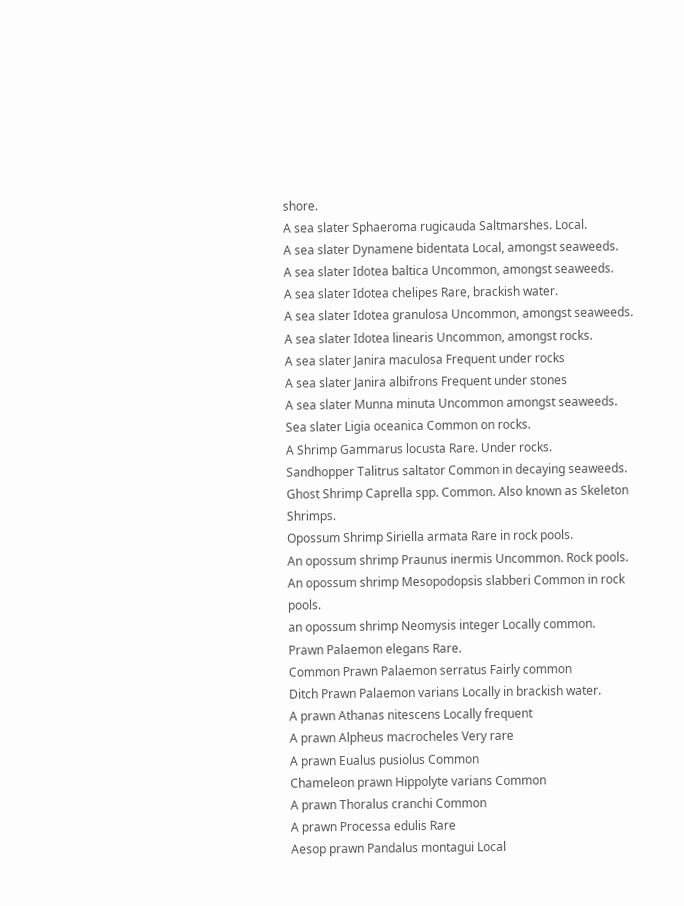shore.
A sea slater Sphaeroma rugicauda Saltmarshes. Local.
A sea slater Dynamene bidentata Local, amongst seaweeds.
A sea slater Idotea baltica Uncommon, amongst seaweeds.
A sea slater Idotea chelipes Rare, brackish water.
A sea slater Idotea granulosa Uncommon, amongst seaweeds.
A sea slater Idotea linearis Uncommon, amongst rocks.
A sea slater Janira maculosa Frequent under rocks
A sea slater Janira albifrons Frequent under stones
A sea slater Munna minuta Uncommon amongst seaweeds.
Sea slater Ligia oceanica Common on rocks.
A Shrimp Gammarus locusta Rare. Under rocks.
Sandhopper Talitrus saltator Common in decaying seaweeds.
Ghost Shrimp Caprella spp. Common. Also known as Skeleton Shrimps.
Opossum Shrimp Siriella armata Rare in rock pools.
An opossum shrimp Praunus inermis Uncommon. Rock pools.
An opossum shrimp Mesopodopsis slabberi Common in rock pools.
an opossum shrimp Neomysis integer Locally common.
Prawn Palaemon elegans Rare.
Common Prawn Palaemon serratus Fairly common
Ditch Prawn Palaemon varians Locally in brackish water.
A prawn Athanas nitescens Locally frequent
A prawn Alpheus macrocheles Very rare
A prawn Eualus pusiolus Common
Chameleon prawn Hippolyte varians Common
A prawn Thoralus cranchi Common
A prawn Processa edulis Rare
Aesop prawn Pandalus montagui Local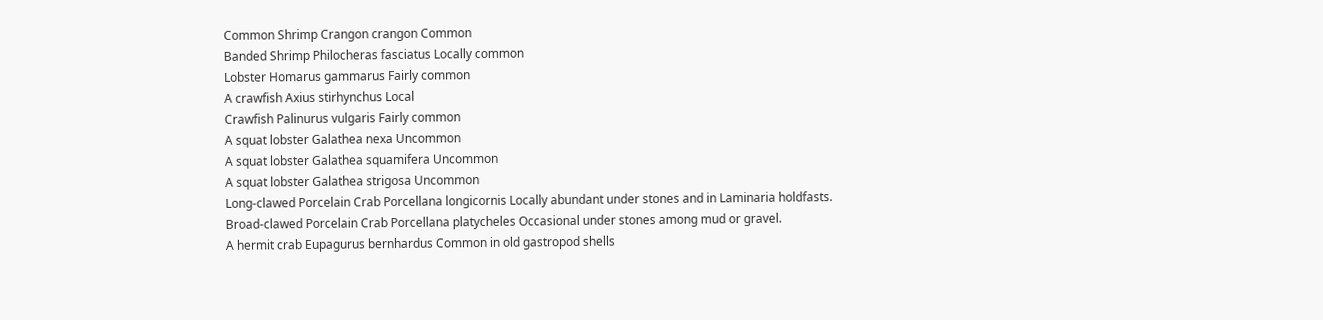Common Shrimp Crangon crangon Common
Banded Shrimp Philocheras fasciatus Locally common
Lobster Homarus gammarus Fairly common
A crawfish Axius stirhynchus Local
Crawfish Palinurus vulgaris Fairly common
A squat lobster Galathea nexa Uncommon
A squat lobster Galathea squamifera Uncommon
A squat lobster Galathea strigosa Uncommon
Long-clawed Porcelain Crab Porcellana longicornis Locally abundant under stones and in Laminaria holdfasts.
Broad-clawed Porcelain Crab Porcellana platycheles Occasional under stones among mud or gravel.
A hermit crab Eupagurus bernhardus Common in old gastropod shells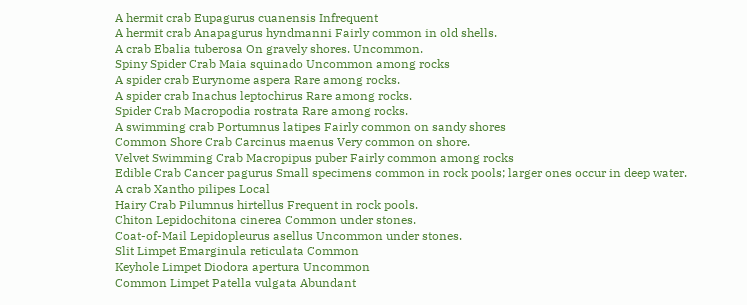A hermit crab Eupagurus cuanensis Infrequent
A hermit crab Anapagurus hyndmanni Fairly common in old shells.
A crab Ebalia tuberosa On gravely shores. Uncommon.
Spiny Spider Crab Maia squinado Uncommon among rocks
A spider crab Eurynome aspera Rare among rocks.
A spider crab Inachus leptochirus Rare among rocks.
Spider Crab Macropodia rostrata Rare among rocks.
A swimming crab Portumnus latipes Fairly common on sandy shores
Common Shore Crab Carcinus maenus Very common on shore.
Velvet Swimming Crab Macropipus puber Fairly common among rocks
Edible Crab Cancer pagurus Small specimens common in rock pools; larger ones occur in deep water.
A crab Xantho pilipes Local
Hairy Crab Pilumnus hirtellus Frequent in rock pools.
Chiton Lepidochitona cinerea Common under stones.
Coat-of-Mail Lepidopleurus asellus Uncommon under stones.
Slit Limpet Emarginula reticulata Common
Keyhole Limpet Diodora apertura Uncommon
Common Limpet Patella vulgata Abundant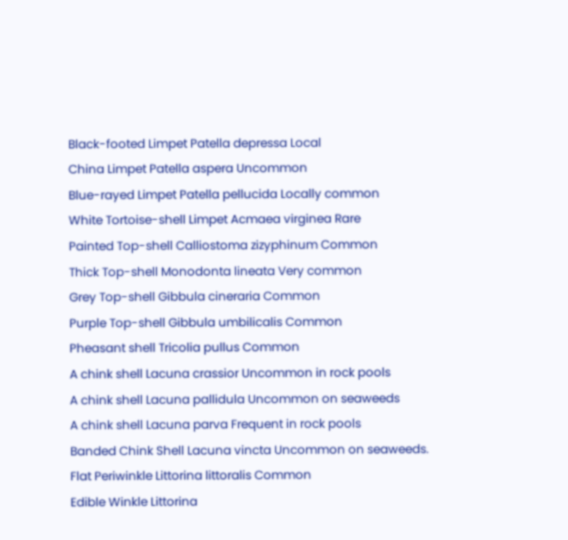Black-footed Limpet Patella depressa Local
China Limpet Patella aspera Uncommon
Blue-rayed Limpet Patella pellucida Locally common
White Tortoise-shell Limpet Acmaea virginea Rare
Painted Top-shell Calliostoma zizyphinum Common
Thick Top-shell Monodonta lineata Very common
Grey Top-shell Gibbula cineraria Common
Purple Top-shell Gibbula umbilicalis Common
Pheasant shell Tricolia pullus Common
A chink shell Lacuna crassior Uncommon in rock pools
A chink shell Lacuna pallidula Uncommon on seaweeds
A chink shell Lacuna parva Frequent in rock pools
Banded Chink Shell Lacuna vincta Uncommon on seaweeds.
Flat Periwinkle Littorina littoralis Common
Edible Winkle Littorina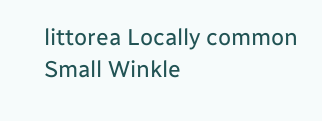littorea Locally common
Small Winkle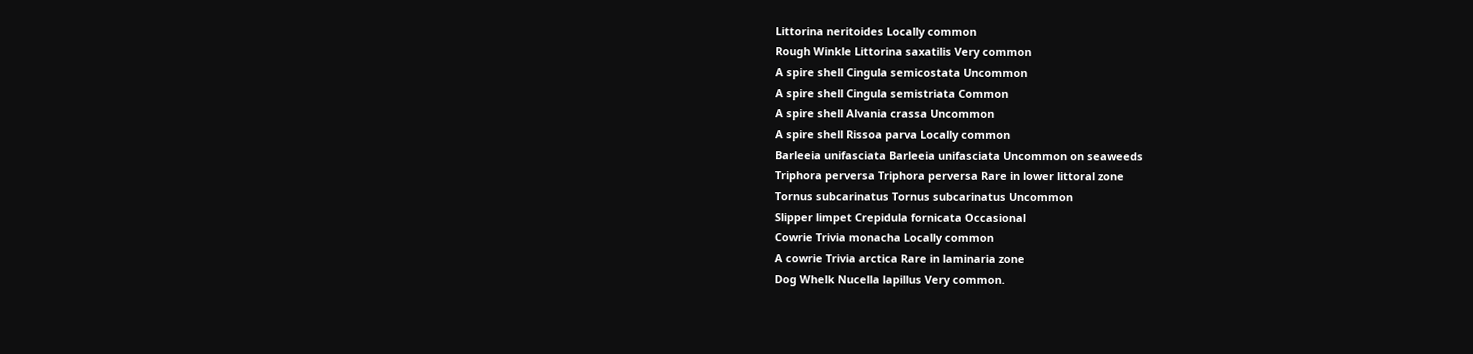Littorina neritoides Locally common
Rough Winkle Littorina saxatilis Very common
A spire shell Cingula semicostata Uncommon
A spire shell Cingula semistriata Common
A spire shell Alvania crassa Uncommon
A spire shell Rissoa parva Locally common
Barleeia unifasciata Barleeia unifasciata Uncommon on seaweeds
Triphora perversa Triphora perversa Rare in lower littoral zone
Tornus subcarinatus Tornus subcarinatus Uncommon
Slipper limpet Crepidula fornicata Occasional
Cowrie Trivia monacha Locally common
A cowrie Trivia arctica Rare in laminaria zone
Dog Whelk Nucella lapillus Very common.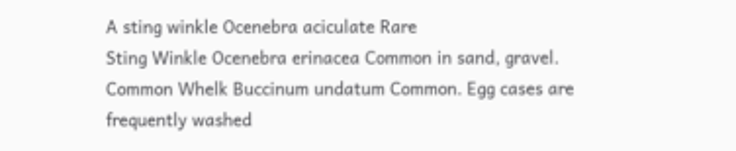A sting winkle Ocenebra aciculate Rare
Sting Winkle Ocenebra erinacea Common in sand, gravel.
Common Whelk Buccinum undatum Common. Egg cases are frequently washed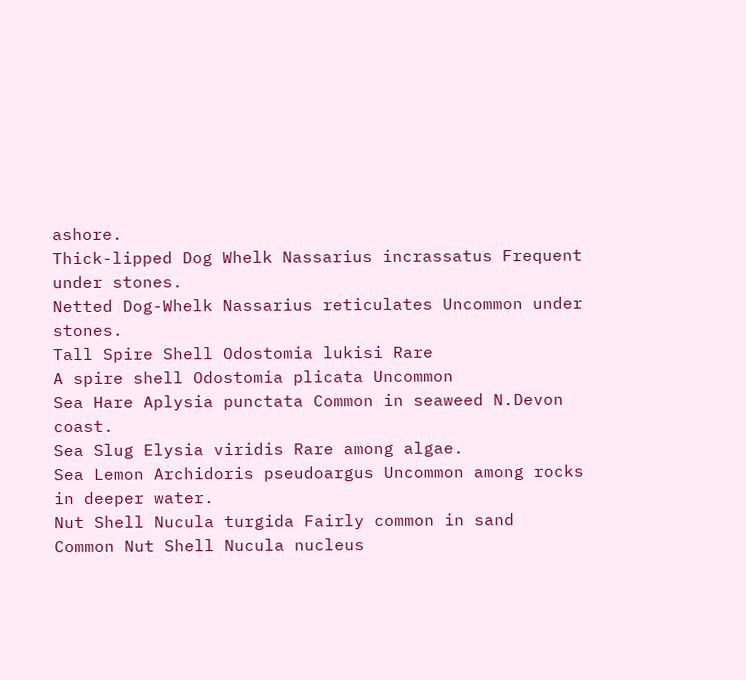ashore.
Thick-lipped Dog Whelk Nassarius incrassatus Frequent under stones.
Netted Dog-Whelk Nassarius reticulates Uncommon under stones.
Tall Spire Shell Odostomia lukisi Rare
A spire shell Odostomia plicata Uncommon
Sea Hare Aplysia punctata Common in seaweed N.Devon coast.
Sea Slug Elysia viridis Rare among algae.
Sea Lemon Archidoris pseudoargus Uncommon among rocks in deeper water.
Nut Shell Nucula turgida Fairly common in sand
Common Nut Shell Nucula nucleus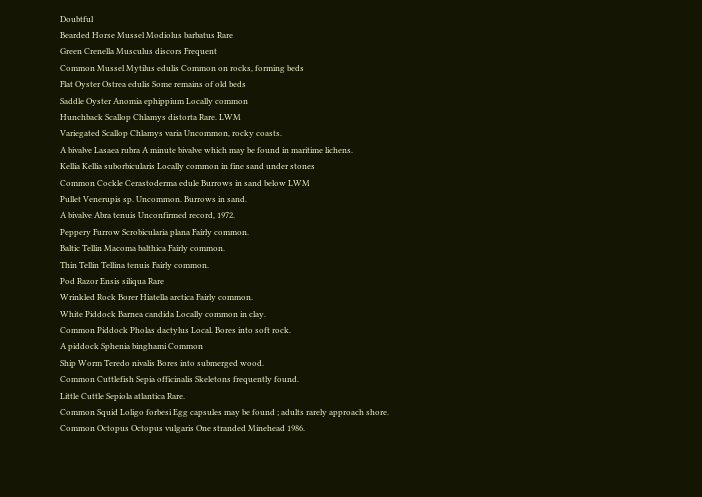Doubtful
Bearded Horse Mussel Modiolus barbatus Rare
Green Crenella Musculus discors Frequent
Common Mussel Mytilus edulis Common on rocks, forming beds
Flat Oyster Ostrea edulis Some remains of old beds
Saddle Oyster Anomia ephippium Locally common
Hunchback Scallop Chlamys distorta Rare. LWM
Variegated Scallop Chlamys varia Uncommon, rocky coasts.
A bivalve Lasaea rubra A minute bivalve which may be found in maritime lichens.
Kellia Kellia suborbicularis Locally common in fine sand under stones
Common Cockle Cerastoderma edule Burrows in sand below LWM
Pullet Venerupis sp. Uncommon. Burrows in sand.
A bivalve Abra tenuis Unconfirmed record, 1972.
Peppery Furrow Scrobicularia plana Fairly common.
Baltic Tellin Macoma balthica Fairly common.
Thin Tellin Tellina tenuis Fairly common.
Pod Razor Ensis siliqua Rare
Wrinkled Rock Borer Hiatella arctica Fairly common.
White Piddock Barnea candida Locally common in clay.
Common Piddock Pholas dactylus Local. Bores into soft rock.
A piddock Sphenia binghami Common
Ship Worm Teredo nivalis Bores into submerged wood.
Common Cuttlefish Sepia officinalis Skeletons frequently found.
Little Cuttle Sepiola atlantica Rare.
Common Squid Loligo forbesi Egg capsules may be found ; adults rarely approach shore.
Common Octopus Octopus vulgaris One stranded Minehead 1986.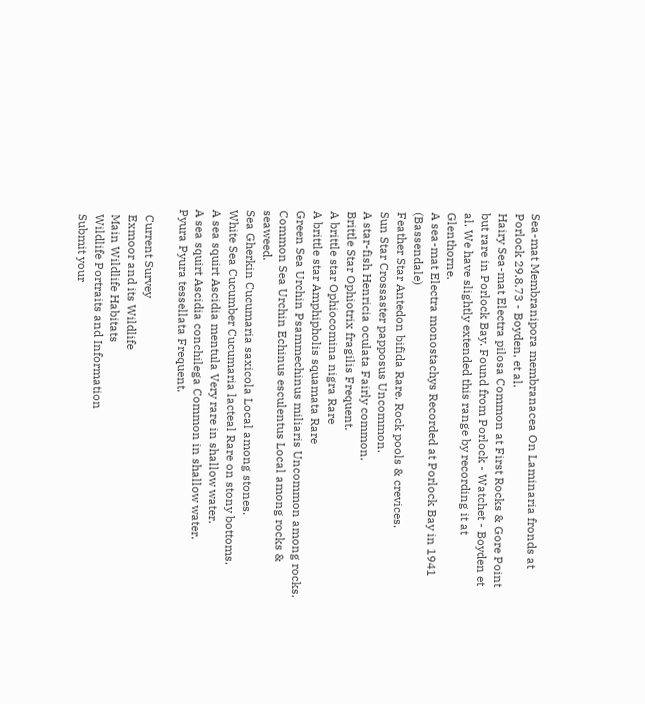Sea-mat Membranipora membranacea On Laminaria fronds at Porlock 29.8.73 - Boyden, et al.
Hairy Sea-mat Electra pilosa Common at First Rocks & Gore Point but rare in Porlock Bay. Found from Porlock - Watchet - Boyden et al. We have slightly extended this range by recording it at Glenthorne.
A sea-mat Electra monostachys Recorded at Porlock Bay in 1941 (Bassendale)
Feather Star Antedon bifida Rare. Rock pools & crevices.
Sun Star Crossaster papposus Uncommon.
A star-fish Henricia oculata Fairly common.
Brittle Star Ophiotrix fragilis Frequent.
A brittle star Ophiocomina nigra Rare
A brittle star Amphipholis squamata Rare
Green Sea Urchin Psammechinus miliaris Uncommon among rocks.
Common Sea Urchin Echinus esculentus Local among rocks & seaweed.
Sea Gherkin Cucumaria saxicola Local among stones.
White Sea Cucumber Cucumaria lacteal Rare on stony bottoms.
A sea squirt Ascidia mentula Very rare in shallow water.
A sea squirt Ascidia conchilega Common in shallow water.
Pyura Pyura tessellata Frequent.

  Current Survey
  Exmoor and its Wildlife
  Main Wildlife Habitats
  Wildlife Portraits and Information
  Submit your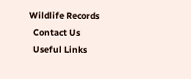Wildlife Records
  Contact Us
  Useful Links